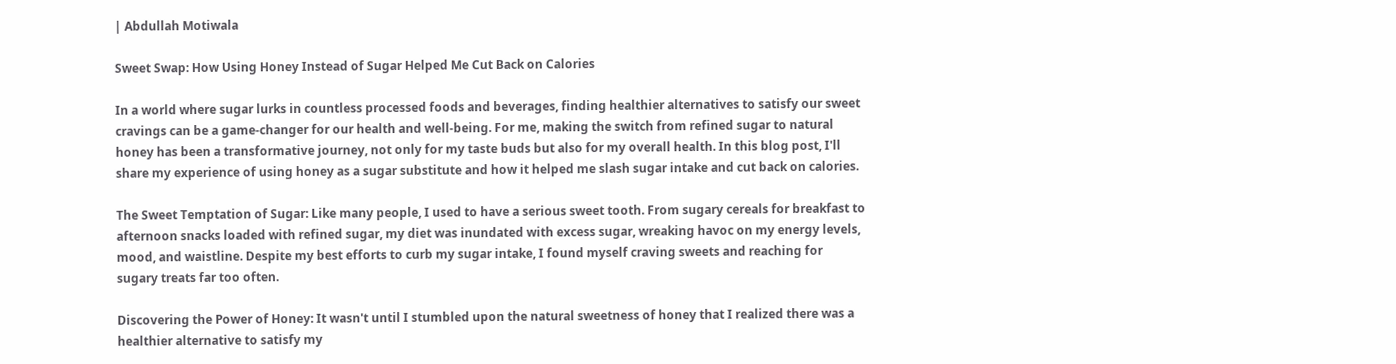| Abdullah Motiwala

Sweet Swap: How Using Honey Instead of Sugar Helped Me Cut Back on Calories

In a world where sugar lurks in countless processed foods and beverages, finding healthier alternatives to satisfy our sweet cravings can be a game-changer for our health and well-being. For me, making the switch from refined sugar to natural honey has been a transformative journey, not only for my taste buds but also for my overall health. In this blog post, I'll share my experience of using honey as a sugar substitute and how it helped me slash sugar intake and cut back on calories.

The Sweet Temptation of Sugar: Like many people, I used to have a serious sweet tooth. From sugary cereals for breakfast to afternoon snacks loaded with refined sugar, my diet was inundated with excess sugar, wreaking havoc on my energy levels, mood, and waistline. Despite my best efforts to curb my sugar intake, I found myself craving sweets and reaching for sugary treats far too often.

Discovering the Power of Honey: It wasn't until I stumbled upon the natural sweetness of honey that I realized there was a healthier alternative to satisfy my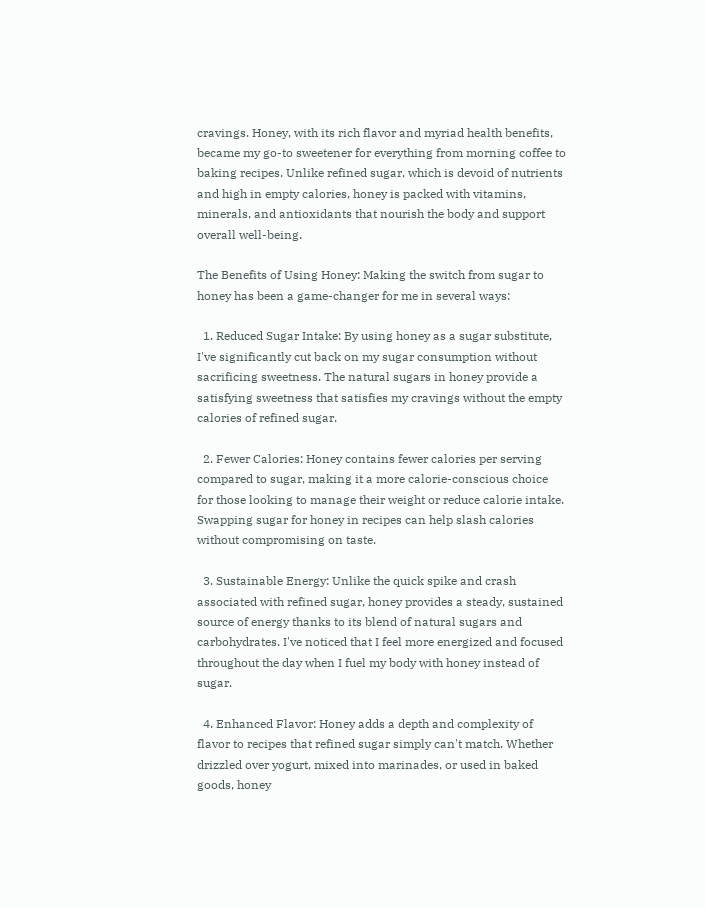cravings. Honey, with its rich flavor and myriad health benefits, became my go-to sweetener for everything from morning coffee to baking recipes. Unlike refined sugar, which is devoid of nutrients and high in empty calories, honey is packed with vitamins, minerals, and antioxidants that nourish the body and support overall well-being.

The Benefits of Using Honey: Making the switch from sugar to honey has been a game-changer for me in several ways:

  1. Reduced Sugar Intake: By using honey as a sugar substitute, I've significantly cut back on my sugar consumption without sacrificing sweetness. The natural sugars in honey provide a satisfying sweetness that satisfies my cravings without the empty calories of refined sugar.

  2. Fewer Calories: Honey contains fewer calories per serving compared to sugar, making it a more calorie-conscious choice for those looking to manage their weight or reduce calorie intake. Swapping sugar for honey in recipes can help slash calories without compromising on taste.

  3. Sustainable Energy: Unlike the quick spike and crash associated with refined sugar, honey provides a steady, sustained source of energy thanks to its blend of natural sugars and carbohydrates. I've noticed that I feel more energized and focused throughout the day when I fuel my body with honey instead of sugar.

  4. Enhanced Flavor: Honey adds a depth and complexity of flavor to recipes that refined sugar simply can't match. Whether drizzled over yogurt, mixed into marinades, or used in baked goods, honey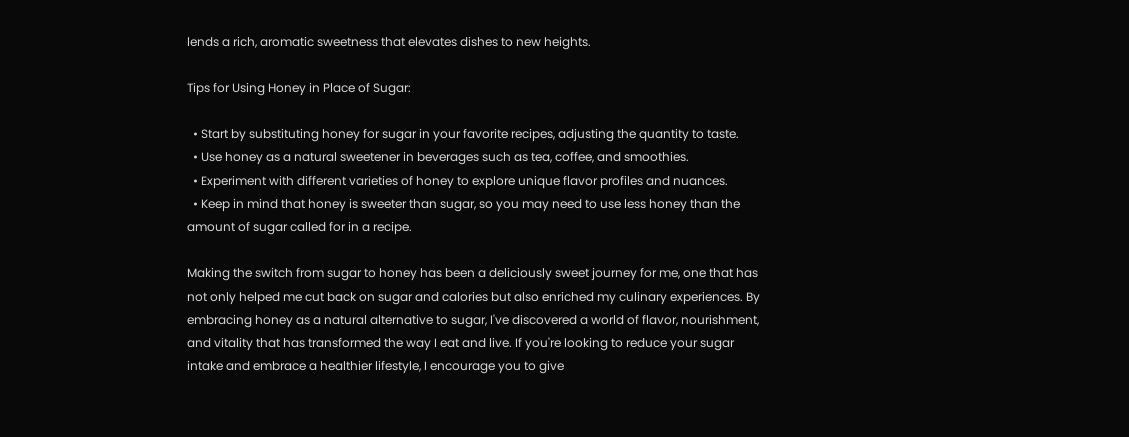lends a rich, aromatic sweetness that elevates dishes to new heights.

Tips for Using Honey in Place of Sugar:

  • Start by substituting honey for sugar in your favorite recipes, adjusting the quantity to taste.
  • Use honey as a natural sweetener in beverages such as tea, coffee, and smoothies.
  • Experiment with different varieties of honey to explore unique flavor profiles and nuances.
  • Keep in mind that honey is sweeter than sugar, so you may need to use less honey than the amount of sugar called for in a recipe.

Making the switch from sugar to honey has been a deliciously sweet journey for me, one that has not only helped me cut back on sugar and calories but also enriched my culinary experiences. By embracing honey as a natural alternative to sugar, I've discovered a world of flavor, nourishment, and vitality that has transformed the way I eat and live. If you're looking to reduce your sugar intake and embrace a healthier lifestyle, I encourage you to give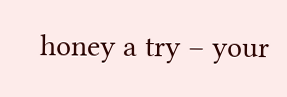honey a try – your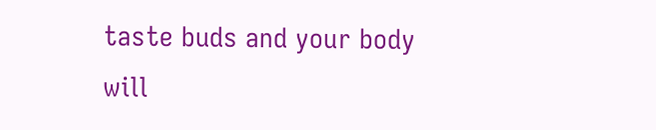taste buds and your body will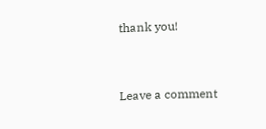thank you!


Leave a comment